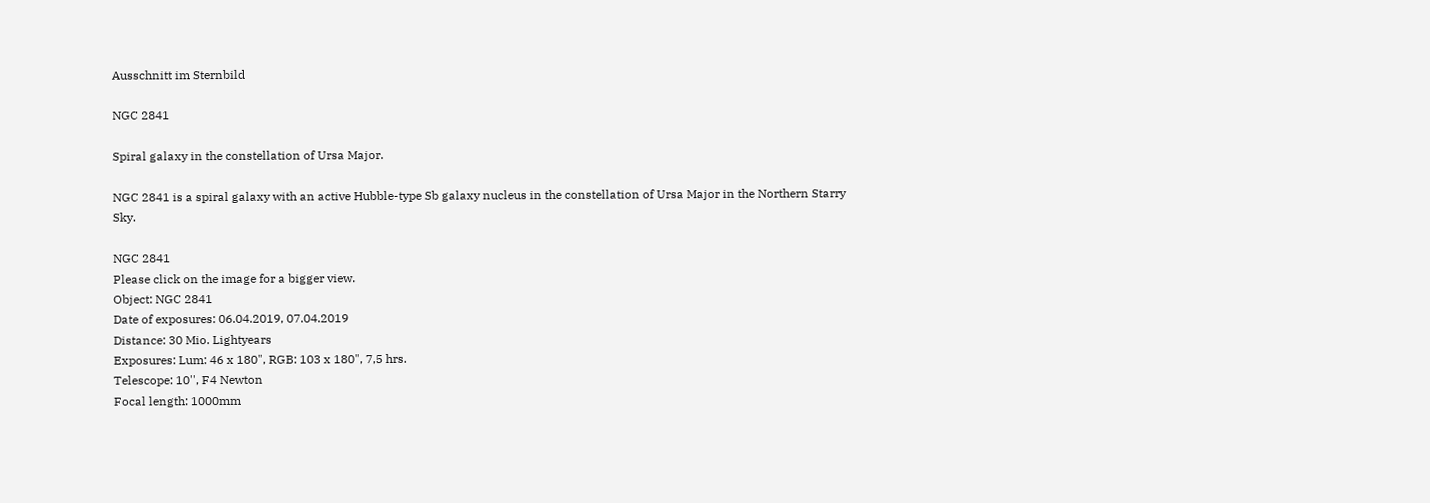Ausschnitt im Sternbild

NGC 2841

Spiral galaxy in the constellation of Ursa Major.

NGC 2841 is a spiral galaxy with an active Hubble-type Sb galaxy nucleus in the constellation of Ursa Major in the Northern Starry Sky.

NGC 2841
Please click on the image for a bigger view.
Object: NGC 2841
Date of exposures: 06.04.2019, 07.04.2019
Distance: 30 Mio. Lightyears
Exposures: Lum: 46 x 180", RGB: 103 x 180", 7,5 hrs.
Telescope: 10'', F4 Newton
Focal length: 1000mm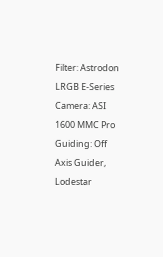Filter: Astrodon LRGB E-Series
Camera: ASI 1600 MMC Pro
Guiding: Off Axis Guider, Lodestar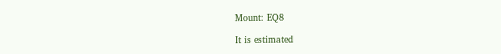Mount: EQ8

It is estimated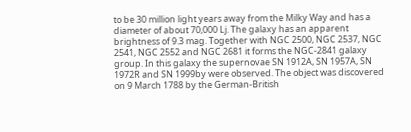to be 30 million light years away from the Milky Way and has a diameter of about 70,000 Lj. The galaxy has an apparent brightness of 9.3 mag. Together with NGC 2500, NGC 2537, NGC 2541, NGC 2552 and NGC 2681 it forms the NGC-2841 galaxy group. In this galaxy the supernovae SN 1912A, SN 1957A, SN 1972R and SN 1999by were observed. The object was discovered on 9 March 1788 by the German-British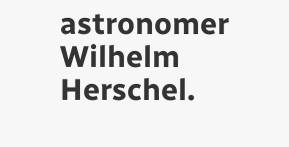astronomer Wilhelm Herschel.